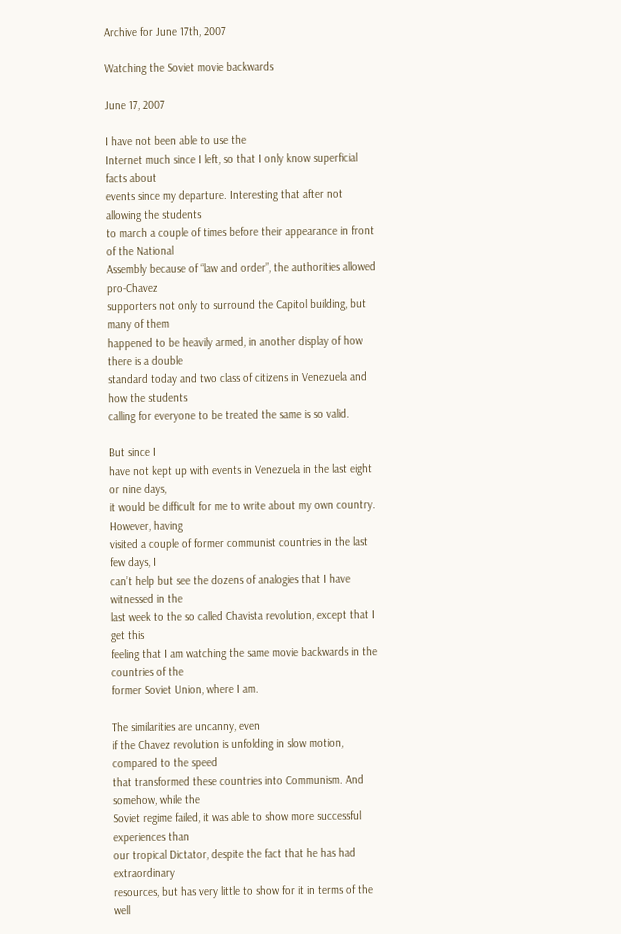Archive for June 17th, 2007

Watching the Soviet movie backwards

June 17, 2007

I have not been able to use the
Internet much since I left, so that I only know superficial facts about
events since my departure. Interesting that after not allowing the students
to march a couple of times before their appearance in front of the National
Assembly because of “law and order”, the authorities allowed pro-Chavez
supporters not only to surround the Capitol building, but many of them
happened to be heavily armed, in another display of how there is a double
standard today and two class of citizens in Venezuela and how the students
calling for everyone to be treated the same is so valid.

But since I
have not kept up with events in Venezuela in the last eight or nine days,
it would be difficult for me to write about my own country. However, having
visited a couple of former communist countries in the last few days, I
can’t help but see the dozens of analogies that I have witnessed in the
last week to the so called Chavista revolution, except that I get this
feeling that I am watching the same movie backwards in the countries of the
former Soviet Union, where I am.

The similarities are uncanny, even
if the Chavez revolution is unfolding in slow motion, compared to the speed
that transformed these countries into Communism. And somehow, while the
Soviet regime failed, it was able to show more successful experiences than
our tropical Dictator, despite the fact that he has had extraordinary
resources, but has very little to show for it in terms of the well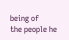being of
the people he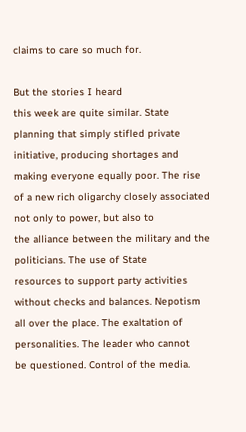claims to care so much for.

But the stories I heard
this week are quite similar. State planning that simply stifled private
initiative, producing shortages and making everyone equally poor. The rise
of a new rich oligarchy closely associated not only to power, but also to
the alliance between the military and the politicians. The use of State
resources to support party activities without checks and balances. Nepotism
all over the place. The exaltation of personalities. The leader who cannot
be questioned. Control of the media.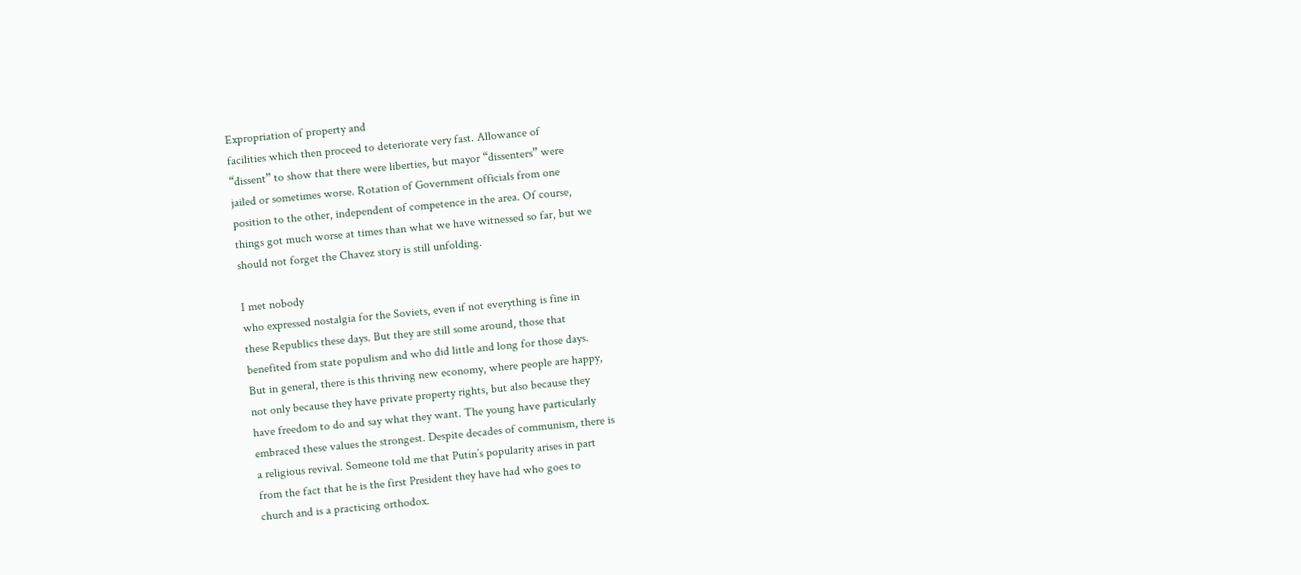Expropriation of property and
facilities which then proceed to deteriorate very fast. Allowance of
“dissent” to show that there were liberties, but mayor “dissenters” were
jailed or sometimes worse. Rotation of Government officials from one
position to the other, independent of competence in the area. Of course,
things got much worse at times than what we have witnessed so far, but we
should not forget the Chavez story is still unfolding.

I met nobody
who expressed nostalgia for the Soviets, even if not everything is fine in
these Republics these days. But they are still some around, those that
benefited from state populism and who did little and long for those days.
But in general, there is this thriving new economy, where people are happy,
not only because they have private property rights, but also because they
have freedom to do and say what they want. The young have particularly
embraced these values the strongest. Despite decades of communism, there is
a religious revival. Someone told me that Putin’s popularity arises in part
from the fact that he is the first President they have had who goes to
church and is a practicing orthodox.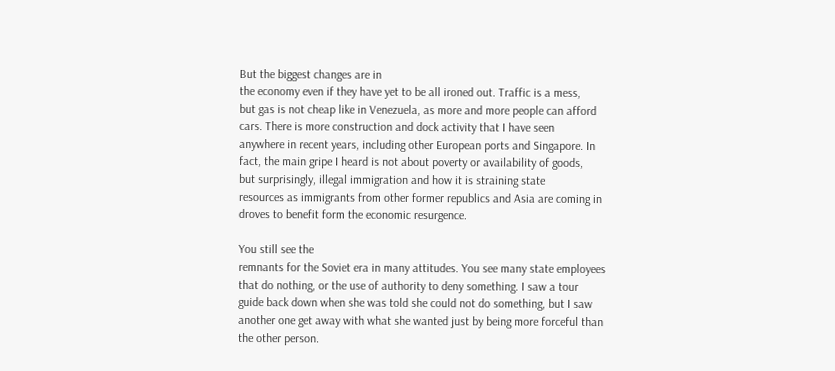But the biggest changes are in
the economy even if they have yet to be all ironed out. Traffic is a mess,
but gas is not cheap like in Venezuela, as more and more people can afford
cars. There is more construction and dock activity that I have seen
anywhere in recent years, including other European ports and Singapore. In
fact, the main gripe I heard is not about poverty or availability of goods,
but surprisingly, illegal immigration and how it is straining state
resources as immigrants from other former republics and Asia are coming in
droves to benefit form the economic resurgence.

You still see the
remnants for the Soviet era in many attitudes. You see many state employees
that do nothing, or the use of authority to deny something. I saw a tour
guide back down when she was told she could not do something, but I saw
another one get away with what she wanted just by being more forceful than
the other person.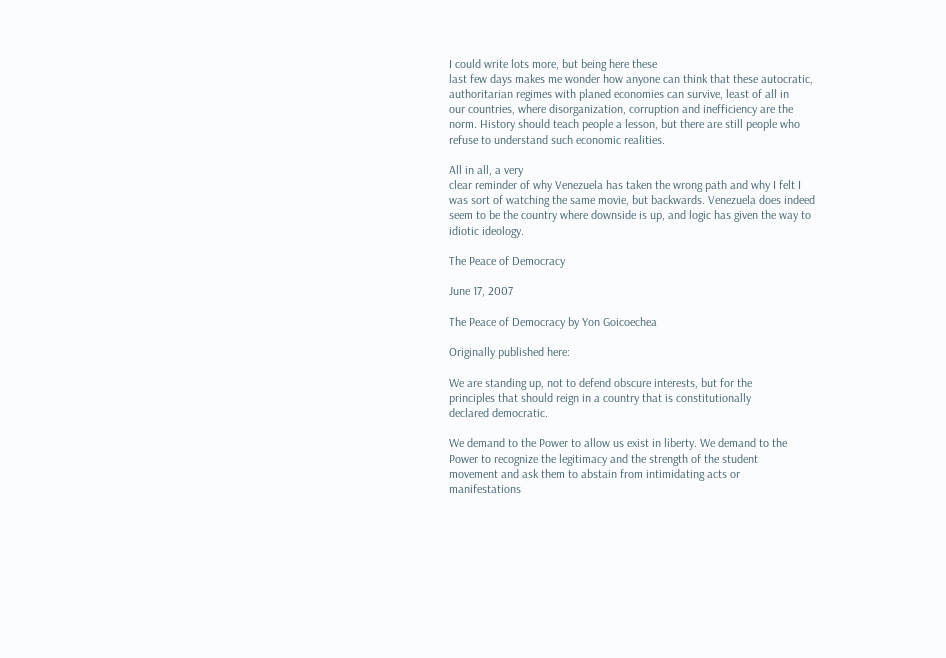I could write lots more, but being here these
last few days makes me wonder how anyone can think that these autocratic,
authoritarian regimes with planed economies can survive, least of all in
our countries, where disorganization, corruption and inefficiency are the
norm. History should teach people a lesson, but there are still people who
refuse to understand such economic realities.

All in all, a very
clear reminder of why Venezuela has taken the wrong path and why I felt I
was sort of watching the same movie, but backwards. Venezuela does indeed
seem to be the country where downside is up, and logic has given the way to
idiotic ideology.

The Peace of Democracy

June 17, 2007

The Peace of Democracy by Yon Goicoechea

Originally published here:

We are standing up, not to defend obscure interests, but for the
principles that should reign in a country that is constitutionally
declared democratic.

We demand to the Power to allow us exist in liberty. We demand to the
Power to recognize the legitimacy and the strength of the student
movement and ask them to abstain from intimidating acts or
manifestations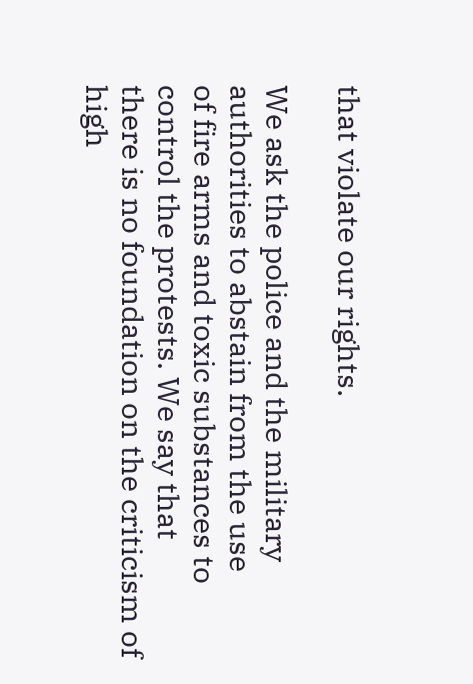that violate our rights.

We ask the police and the military authorities to abstain from the use
of fire arms and toxic substances to control the protests. We say that
there is no foundation on the criticism of high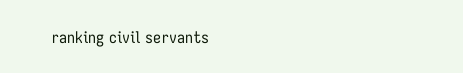ranking civil servants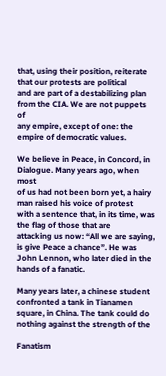that, using their position, reiterate that our protests are political
and are part of a destabilizing plan from the CIA. We are not puppets of
any empire, except of one: the empire of democratic values.

We believe in Peace, in Concord, in Dialogue. Many years ago, when most
of us had not been born yet, a hairy man raised his voice of protest
with a sentence that, in its time, was the flag of those that are
attacking us now: “All we are saying, is give Peace a chance”. He was
John Lennon, who later died in the hands of a fanatic.

Many years later, a chinese student confronted a tank in Tianamen
square, in China. The tank could do nothing against the strength of the

Fanatism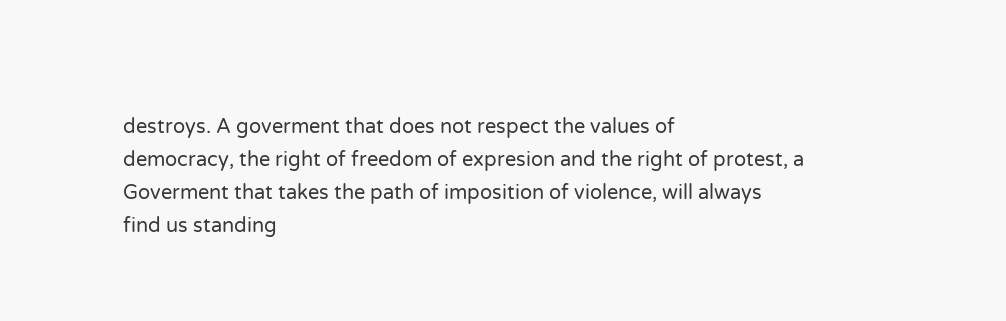destroys. A goverment that does not respect the values of
democracy, the right of freedom of expresion and the right of protest, a
Goverment that takes the path of imposition of violence, will always
find us standing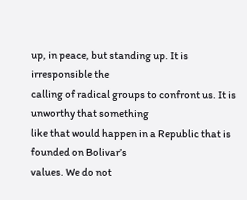up, in peace, but standing up. It is irresponsible the
calling of radical groups to confront us. It is unworthy that something
like that would happen in a Republic that is founded on Bolivar’s
values. We do not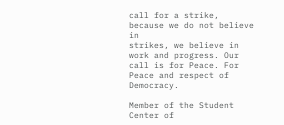call for a strike, because we do not believe in
strikes, we believe in work and progress. Our call is for Peace. For
Peace and respect of Democracy.

Member of the Student Center of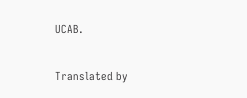UCAB.

Translated by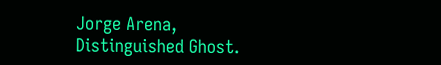Jorge Arena,
Distinguished Ghost.